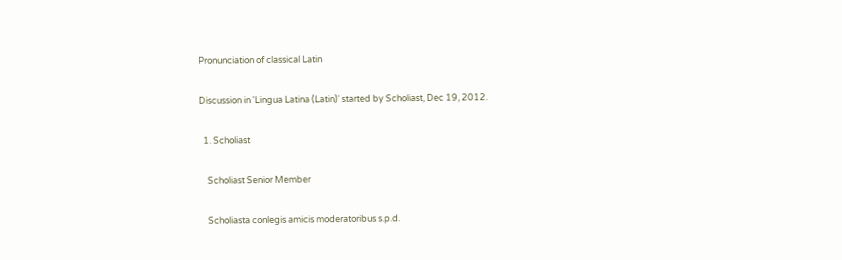Pronunciation of classical Latin

Discussion in 'Lingua Latina (Latin)' started by Scholiast, Dec 19, 2012.

  1. Scholiast

    Scholiast Senior Member

    Scholiasta conlegis amicis moderatoribus s.p.d.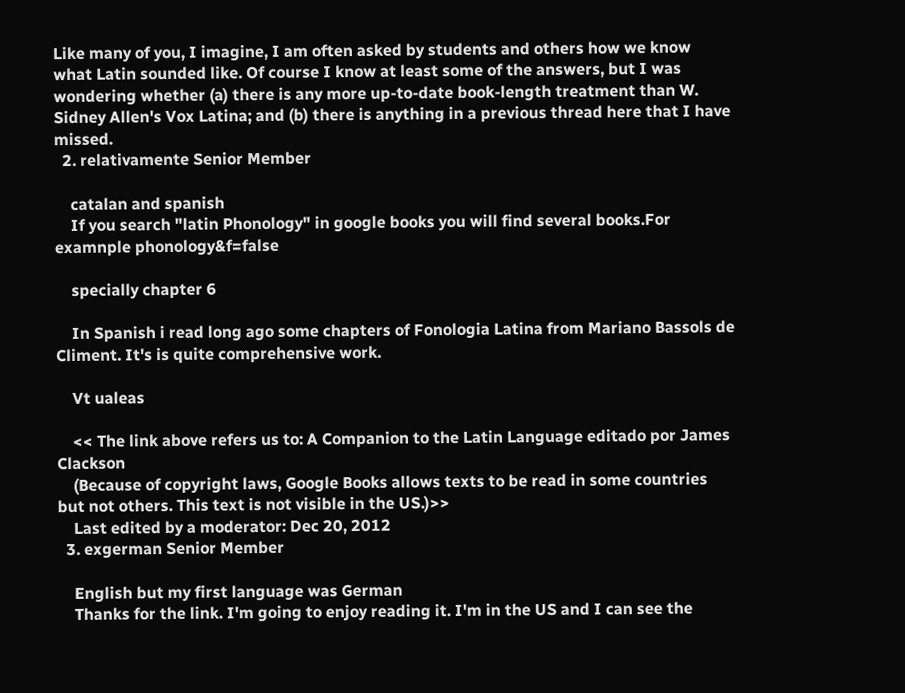Like many of you, I imagine, I am often asked by students and others how we know what Latin sounded like. Of course I know at least some of the answers, but I was wondering whether (a) there is any more up-to-date book-length treatment than W. Sidney Allen's Vox Latina; and (b) there is anything in a previous thread here that I have missed.
  2. relativamente Senior Member

    catalan and spanish
    If you search "latin Phonology" in google books you will find several books.For examnple phonology&f=false

    specially chapter 6

    In Spanish i read long ago some chapters of Fonologia Latina from Mariano Bassols de Climent. It's is quite comprehensive work.

    Vt ualeas

    << The link above refers us to: A Companion to the Latin Language editado por James Clackson
    (Because of copyright laws, Google Books allows texts to be read in some countries but not others. This text is not visible in the US.)>>
    Last edited by a moderator: Dec 20, 2012
  3. exgerman Senior Member

    English but my first language was German
    Thanks for the link. I'm going to enjoy reading it. I'm in the US and I can see the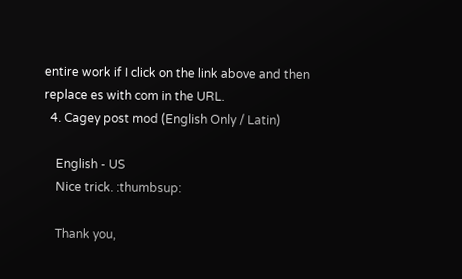entire work if I click on the link above and then replace es with com in the URL.
  4. Cagey post mod (English Only / Latin)

    English - US
    Nice trick. :thumbsup:

    Thank you,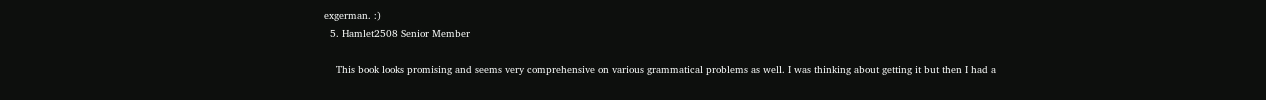exgerman. :)
  5. Hamlet2508 Senior Member

    This book looks promising and seems very comprehensive on various grammatical problems as well. I was thinking about getting it but then I had a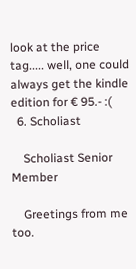look at the price tag..... well, one could always get the kindle edition for € 95.- :(
  6. Scholiast

    Scholiast Senior Member

    Greetings from me too.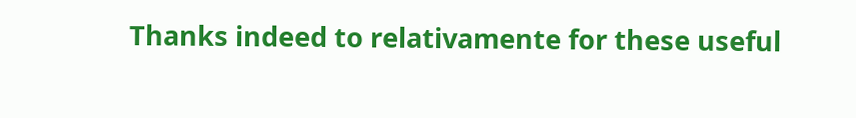Thanks indeed to relativamente for these useful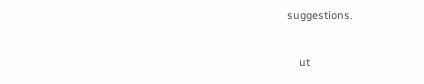suggestions.

    ut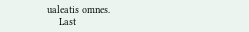ualeatis omnes.
    Last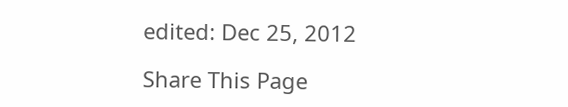edited: Dec 25, 2012

Share This Page